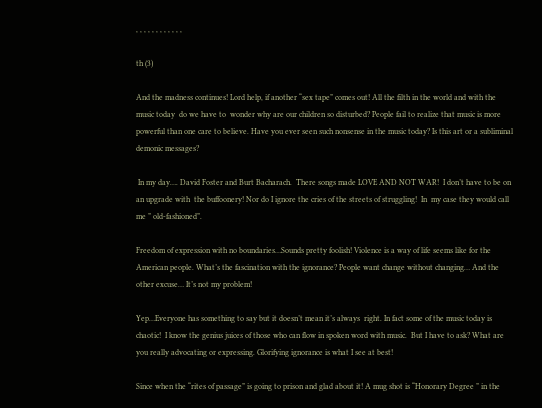, , , , , , , , , , , ,

th (3)

And the madness continues! Lord help, if another “sex tape” comes out! All the filth in the world and with the music today  do we have to  wonder why are our children so disturbed? People fail to realize that music is more powerful than one care to believe. Have you ever seen such nonsense in the music today? Is this art or a subliminal demonic messages?

 In my day…. David Foster and Burt Bacharach.  There songs made LOVE AND NOT WAR!  I don’t have to be on an upgrade with  the buffoonery! Nor do I ignore the cries of the streets of struggling!  In  my case they would call me ” old-fashioned”.

Freedom of expression with no boundaries…Sounds pretty foolish! Violence is a way of life seems like for the American people. What’s the fascination with the ignorance? People want change without changing… And the other excuse… It’s not my problem!

Yep…Everyone has something to say but it doesn’t mean it’s always  right. In fact some of the music today is chaotic!  I know the genius juices of those who can flow in spoken word with music.  But I have to ask? What are you really advocating or expressing. Glorifying ignorance is what I see at best!

Since when the “rites of passage” is going to prison and glad about it! A mug shot is “Honorary Degree ” in the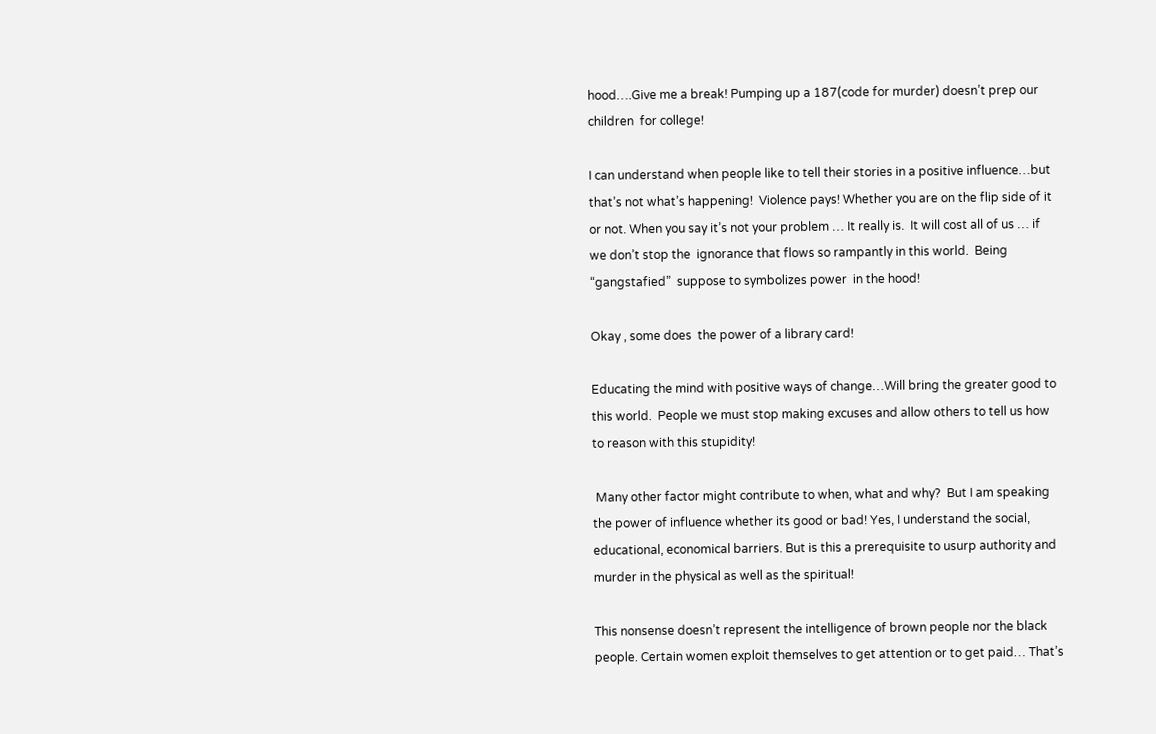hood….Give me a break! Pumping up a 187(code for murder) doesn’t prep our children  for college!

I can understand when people like to tell their stories in a positive influence…but that’s not what’s happening!  Violence pays! Whether you are on the flip side of it or not. When you say it’s not your problem … It really is.  It will cost all of us … if we don’t stop the  ignorance that flows so rampantly in this world.  Being “gangstafied”  suppose to symbolizes power  in the hood!

Okay , some does  the power of a library card!

Educating the mind with positive ways of change…Will bring the greater good to this world.  People we must stop making excuses and allow others to tell us how to reason with this stupidity!

 Many other factor might contribute to when, what and why?  But I am speaking the power of influence whether its good or bad! Yes, I understand the social, educational, economical barriers. But is this a prerequisite to usurp authority and murder in the physical as well as the spiritual!

This nonsense doesn’t represent the intelligence of brown people nor the black people. Certain women exploit themselves to get attention or to get paid… That’s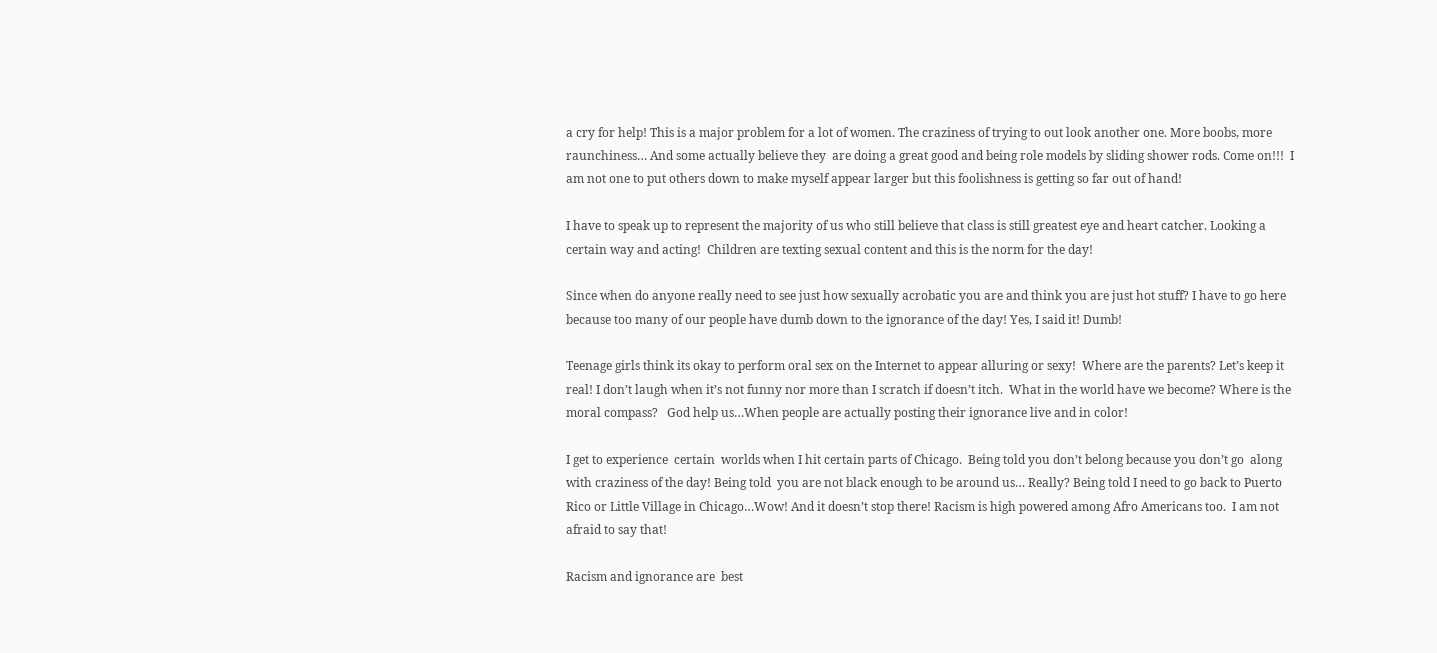a cry for help! This is a major problem for a lot of women. The craziness of trying to out look another one. More boobs, more raunchiness… And some actually believe they  are doing a great good and being role models by sliding shower rods. Come on!!!  I am not one to put others down to make myself appear larger but this foolishness is getting so far out of hand!

I have to speak up to represent the majority of us who still believe that class is still greatest eye and heart catcher. Looking a certain way and acting!  Children are texting sexual content and this is the norm for the day!

Since when do anyone really need to see just how sexually acrobatic you are and think you are just hot stuff? I have to go here because too many of our people have dumb down to the ignorance of the day! Yes, I said it! Dumb!

Teenage girls think its okay to perform oral sex on the Internet to appear alluring or sexy!  Where are the parents? Let’s keep it real! I don’t laugh when it’s not funny nor more than I scratch if doesn’t itch.  What in the world have we become? Where is the moral compass?   God help us…When people are actually posting their ignorance live and in color!

I get to experience  certain  worlds when I hit certain parts of Chicago.  Being told you don’t belong because you don’t go  along with craziness of the day! Being told  you are not black enough to be around us… Really? Being told I need to go back to Puerto Rico or Little Village in Chicago…Wow! And it doesn’t stop there! Racism is high powered among Afro Americans too.  I am not afraid to say that!

Racism and ignorance are  best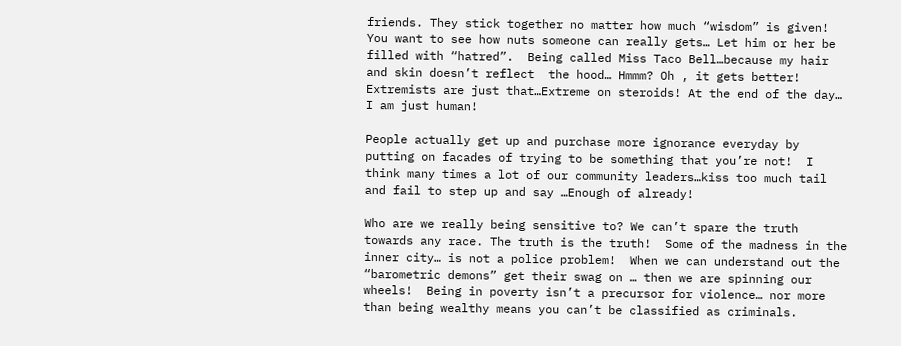friends. They stick together no matter how much “wisdom” is given! You want to see how nuts someone can really gets… Let him or her be filled with “hatred”.  Being called Miss Taco Bell…because my hair and skin doesn’t reflect  the hood… Hmmm? Oh , it gets better!  Extremists are just that…Extreme on steroids! At the end of the day… I am just human!

People actually get up and purchase more ignorance everyday by putting on facades of trying to be something that you’re not!  I think many times a lot of our community leaders…kiss too much tail and fail to step up and say …Enough of already!

Who are we really being sensitive to? We can’t spare the truth towards any race. The truth is the truth!  Some of the madness in the inner city… is not a police problem!  When we can understand out the “barometric demons” get their swag on … then we are spinning our wheels!  Being in poverty isn’t a precursor for violence… nor more than being wealthy means you can’t be classified as criminals.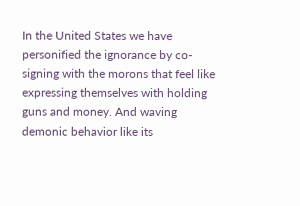In the United States we have personified the ignorance by co-signing with the morons that feel like expressing themselves with holding guns and money. And waving demonic behavior like its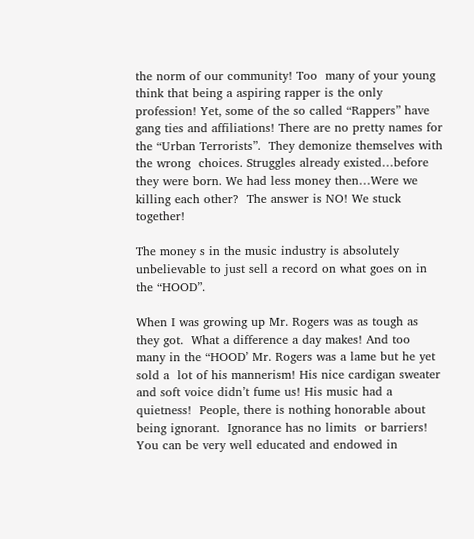the norm of our community! Too  many of your young think that being a aspiring rapper is the only profession! Yet, some of the so called “Rappers” have gang ties and affiliations! There are no pretty names for the “Urban Terrorists”.  They demonize themselves with the wrong  choices. Struggles already existed…before they were born. We had less money then…Were we killing each other?  The answer is NO! We stuck together!

The money s in the music industry is absolutely unbelievable to just sell a record on what goes on in the “HOOD”.

When I was growing up Mr. Rogers was as tough as they got.  What a difference a day makes! And too  many in the “HOOD’ Mr. Rogers was a lame but he yet  sold a  lot of his mannerism! His nice cardigan sweater and soft voice didn’t fume us! His music had a quietness!  People, there is nothing honorable about being ignorant.  Ignorance has no limits  or barriers! You can be very well educated and endowed in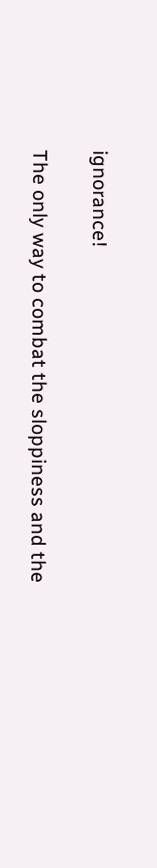ignorance!

The only way to combat the sloppiness and the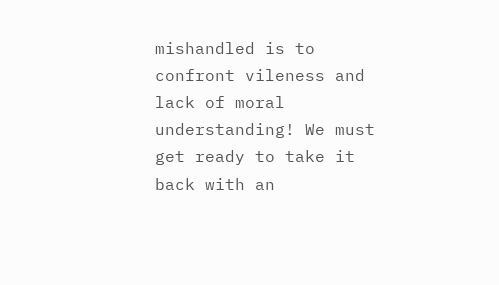mishandled is to confront vileness and lack of moral understanding! We must get ready to take it back with an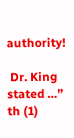authority!

 Dr. King stated …” th (1)